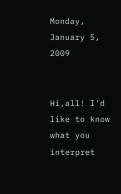Monday, January 5, 2009


Hi,all! I'd like to know what you interpret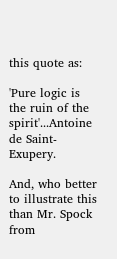this quote as:

'Pure logic is the ruin of the spirit'...Antoine de Saint-Exupery.

And, who better to illustrate this than Mr. Spock from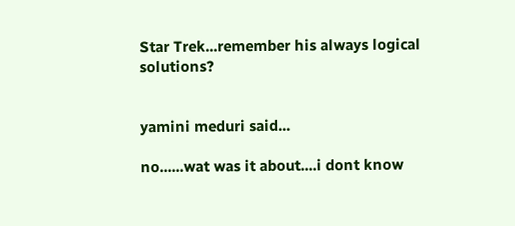Star Trek...remember his always logical solutions?


yamini meduri said...

no......wat was it about....i dont know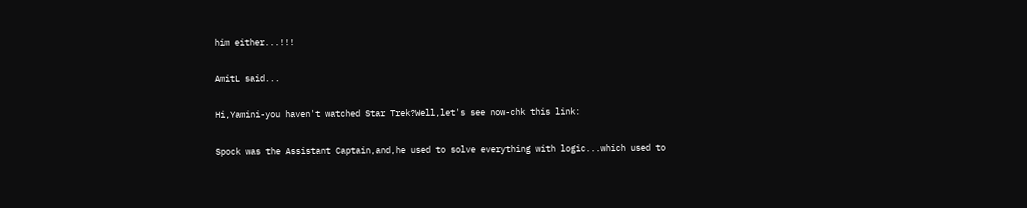him either...!!!

AmitL said...

Hi,Yamini-you haven't watched Star Trek?Well,let's see now-chk this link:

Spock was the Assistant Captain,and,he used to solve everything with logic...which used to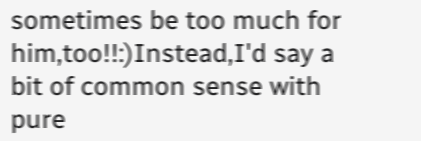sometimes be too much for him,too!!:)Instead,I'd say a bit of common sense with pure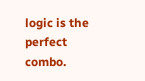logic is the perfect combo.